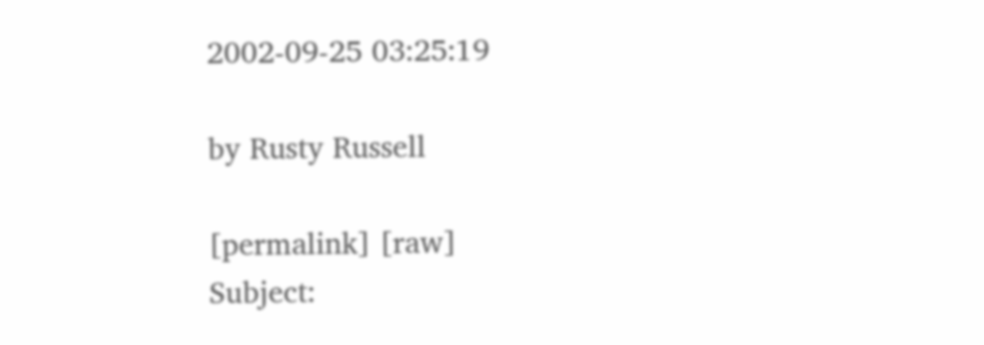2002-09-25 03:25:19

by Rusty Russell

[permalink] [raw]
Subject: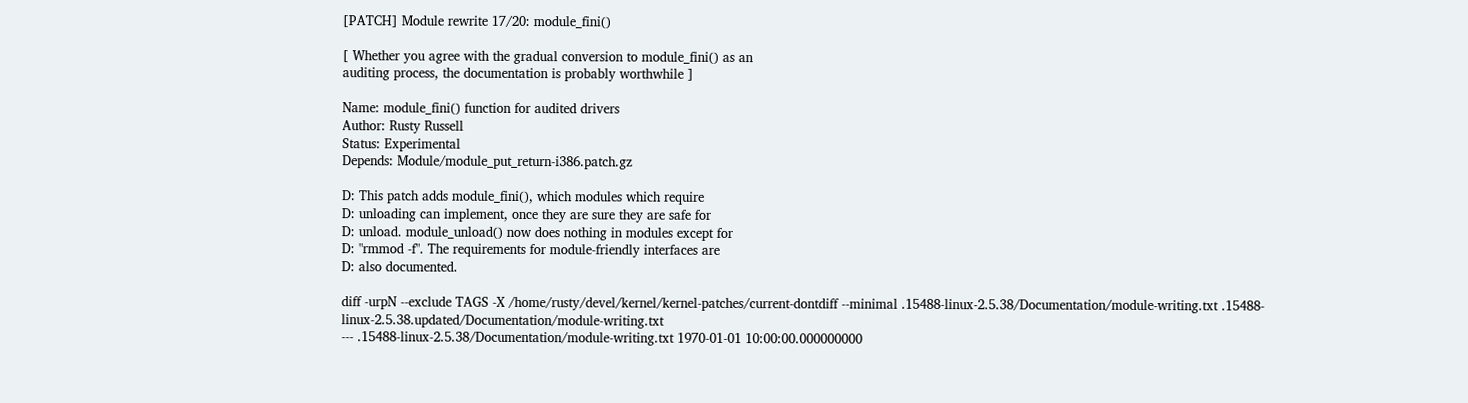[PATCH] Module rewrite 17/20: module_fini()

[ Whether you agree with the gradual conversion to module_fini() as an
auditing process, the documentation is probably worthwhile ]

Name: module_fini() function for audited drivers
Author: Rusty Russell
Status: Experimental
Depends: Module/module_put_return-i386.patch.gz

D: This patch adds module_fini(), which modules which require
D: unloading can implement, once they are sure they are safe for
D: unload. module_unload() now does nothing in modules except for
D: "rmmod -f". The requirements for module-friendly interfaces are
D: also documented.

diff -urpN --exclude TAGS -X /home/rusty/devel/kernel/kernel-patches/current-dontdiff --minimal .15488-linux-2.5.38/Documentation/module-writing.txt .15488-linux-2.5.38.updated/Documentation/module-writing.txt
--- .15488-linux-2.5.38/Documentation/module-writing.txt 1970-01-01 10:00:00.000000000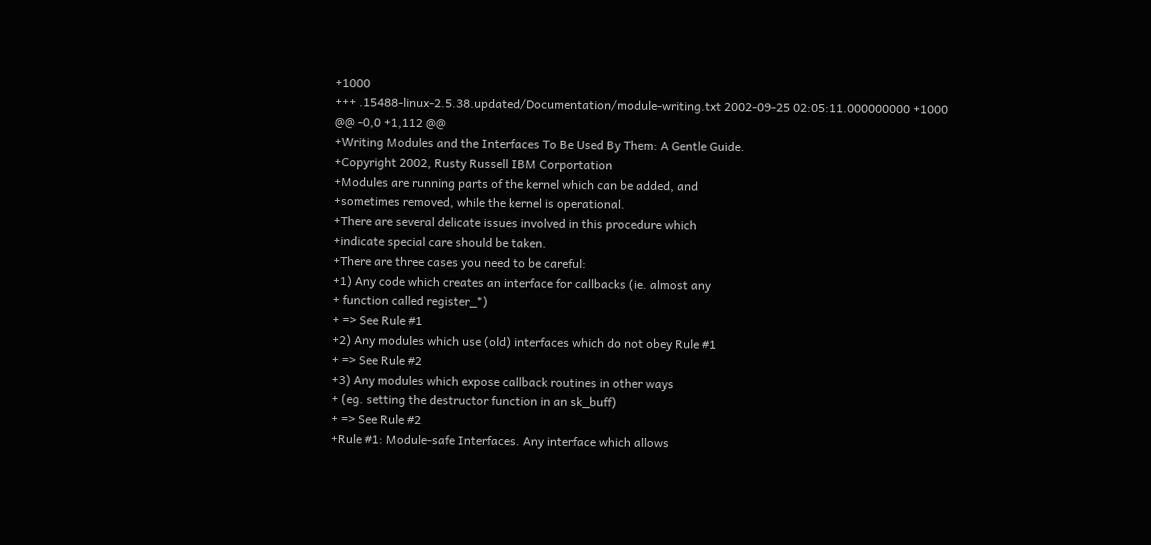+1000
+++ .15488-linux-2.5.38.updated/Documentation/module-writing.txt 2002-09-25 02:05:11.000000000 +1000
@@ -0,0 +1,112 @@
+Writing Modules and the Interfaces To Be Used By Them: A Gentle Guide.
+Copyright 2002, Rusty Russell IBM Corportation
+Modules are running parts of the kernel which can be added, and
+sometimes removed, while the kernel is operational.
+There are several delicate issues involved in this procedure which
+indicate special care should be taken.
+There are three cases you need to be careful:
+1) Any code which creates an interface for callbacks (ie. almost any
+ function called register_*)
+ => See Rule #1
+2) Any modules which use (old) interfaces which do not obey Rule #1
+ => See Rule #2
+3) Any modules which expose callback routines in other ways
+ (eg. setting the destructor function in an sk_buff)
+ => See Rule #2
+Rule #1: Module-safe Interfaces. Any interface which allows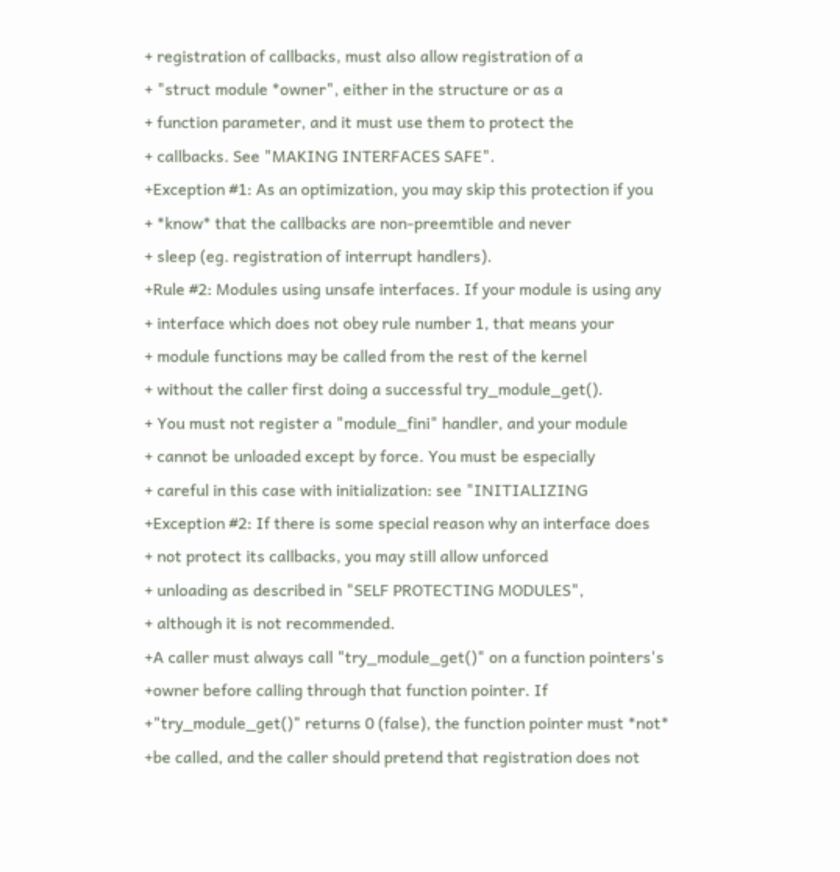+ registration of callbacks, must also allow registration of a
+ "struct module *owner", either in the structure or as a
+ function parameter, and it must use them to protect the
+ callbacks. See "MAKING INTERFACES SAFE".
+Exception #1: As an optimization, you may skip this protection if you
+ *know* that the callbacks are non-preemtible and never
+ sleep (eg. registration of interrupt handlers).
+Rule #2: Modules using unsafe interfaces. If your module is using any
+ interface which does not obey rule number 1, that means your
+ module functions may be called from the rest of the kernel
+ without the caller first doing a successful try_module_get().
+ You must not register a "module_fini" handler, and your module
+ cannot be unloaded except by force. You must be especially
+ careful in this case with initialization: see "INITIALIZING
+Exception #2: If there is some special reason why an interface does
+ not protect its callbacks, you may still allow unforced
+ unloading as described in "SELF PROTECTING MODULES",
+ although it is not recommended.
+A caller must always call "try_module_get()" on a function pointers's
+owner before calling through that function pointer. If
+"try_module_get()" returns 0 (false), the function pointer must *not*
+be called, and the caller should pretend that registration does not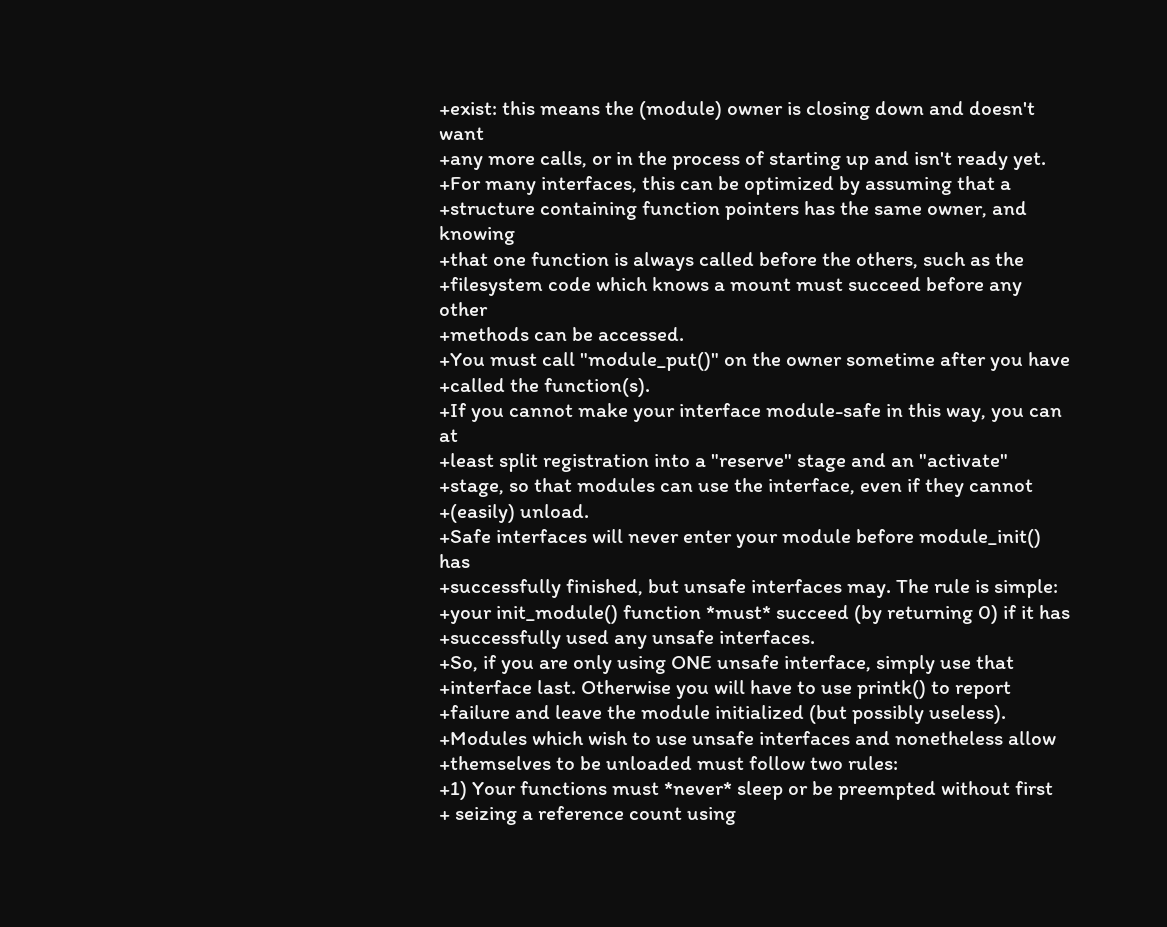+exist: this means the (module) owner is closing down and doesn't want
+any more calls, or in the process of starting up and isn't ready yet.
+For many interfaces, this can be optimized by assuming that a
+structure containing function pointers has the same owner, and knowing
+that one function is always called before the others, such as the
+filesystem code which knows a mount must succeed before any other
+methods can be accessed.
+You must call "module_put()" on the owner sometime after you have
+called the function(s).
+If you cannot make your interface module-safe in this way, you can at
+least split registration into a "reserve" stage and an "activate"
+stage, so that modules can use the interface, even if they cannot
+(easily) unload.
+Safe interfaces will never enter your module before module_init() has
+successfully finished, but unsafe interfaces may. The rule is simple:
+your init_module() function *must* succeed (by returning 0) if it has
+successfully used any unsafe interfaces.
+So, if you are only using ONE unsafe interface, simply use that
+interface last. Otherwise you will have to use printk() to report
+failure and leave the module initialized (but possibly useless).
+Modules which wish to use unsafe interfaces and nonetheless allow
+themselves to be unloaded must follow two rules:
+1) Your functions must *never* sleep or be preempted without first
+ seizing a reference count using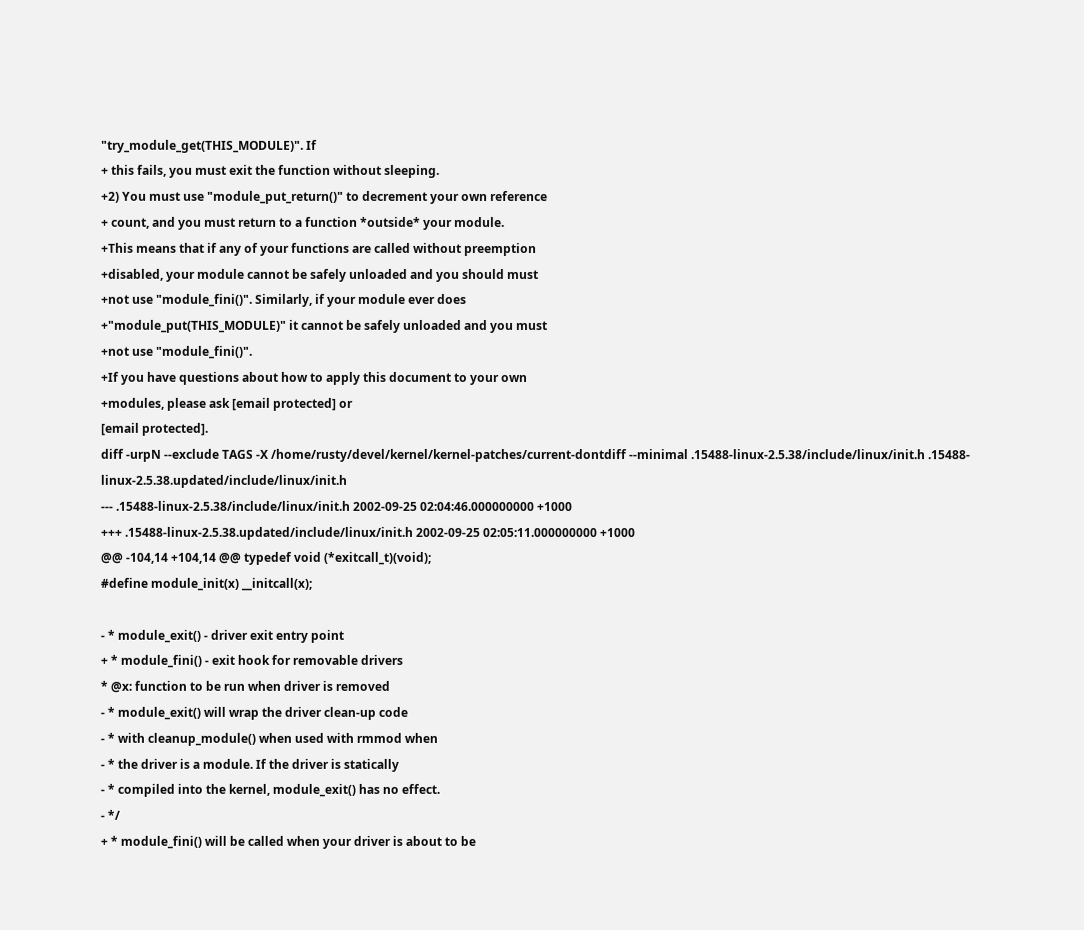"try_module_get(THIS_MODULE)". If
+ this fails, you must exit the function without sleeping.
+2) You must use "module_put_return()" to decrement your own reference
+ count, and you must return to a function *outside* your module.
+This means that if any of your functions are called without preemption
+disabled, your module cannot be safely unloaded and you should must
+not use "module_fini()". Similarly, if your module ever does
+"module_put(THIS_MODULE)" it cannot be safely unloaded and you must
+not use "module_fini()".
+If you have questions about how to apply this document to your own
+modules, please ask [email protected] or
[email protected].
diff -urpN --exclude TAGS -X /home/rusty/devel/kernel/kernel-patches/current-dontdiff --minimal .15488-linux-2.5.38/include/linux/init.h .15488-linux-2.5.38.updated/include/linux/init.h
--- .15488-linux-2.5.38/include/linux/init.h 2002-09-25 02:04:46.000000000 +1000
+++ .15488-linux-2.5.38.updated/include/linux/init.h 2002-09-25 02:05:11.000000000 +1000
@@ -104,14 +104,14 @@ typedef void (*exitcall_t)(void);
#define module_init(x) __initcall(x);

- * module_exit() - driver exit entry point
+ * module_fini() - exit hook for removable drivers
* @x: function to be run when driver is removed
- * module_exit() will wrap the driver clean-up code
- * with cleanup_module() when used with rmmod when
- * the driver is a module. If the driver is statically
- * compiled into the kernel, module_exit() has no effect.
- */
+ * module_fini() will be called when your driver is about to be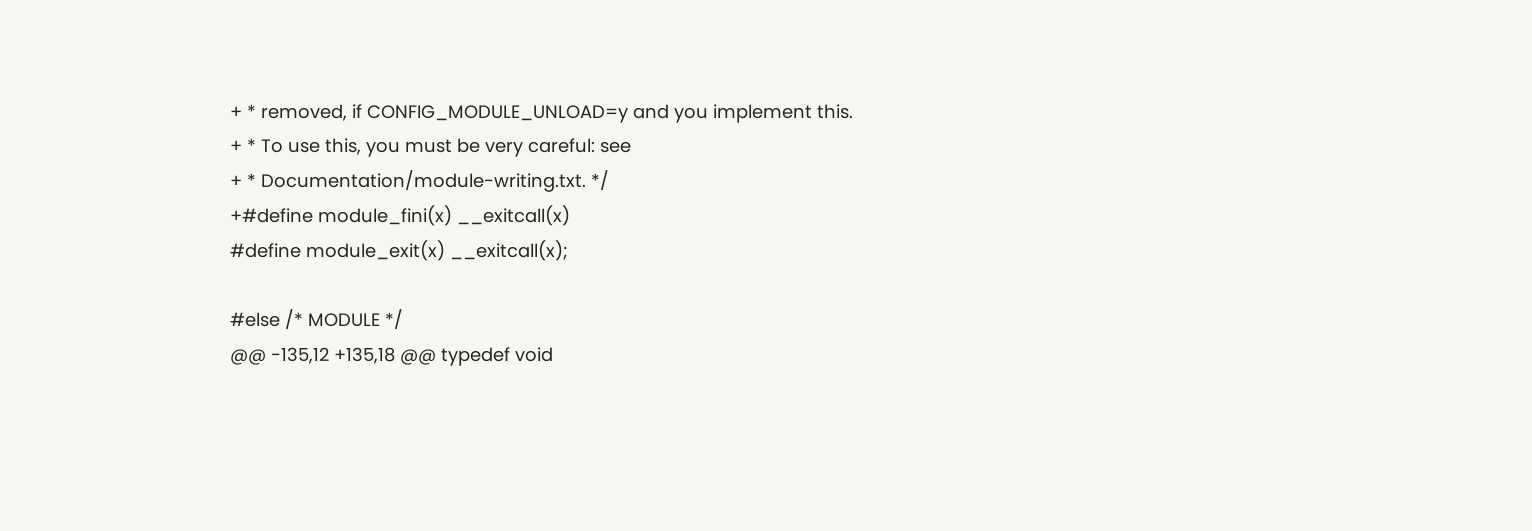+ * removed, if CONFIG_MODULE_UNLOAD=y and you implement this.
+ * To use this, you must be very careful: see
+ * Documentation/module-writing.txt. */
+#define module_fini(x) __exitcall(x)
#define module_exit(x) __exitcall(x);

#else /* MODULE */
@@ -135,12 +135,18 @@ typedef void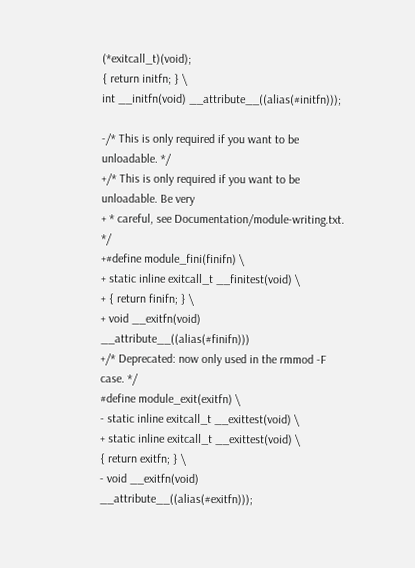(*exitcall_t)(void);
{ return initfn; } \
int __initfn(void) __attribute__((alias(#initfn)));

-/* This is only required if you want to be unloadable. */
+/* This is only required if you want to be unloadable. Be very
+ * careful, see Documentation/module-writing.txt. */
+#define module_fini(finifn) \
+ static inline exitcall_t __finitest(void) \
+ { return finifn; } \
+ void __exitfn(void) __attribute__((alias(#finifn)))
+/* Deprecated: now only used in the rmmod -F case. */
#define module_exit(exitfn) \
- static inline exitcall_t __exittest(void) \
+ static inline exitcall_t __exittest(void) \
{ return exitfn; } \
- void __exitfn(void) __attribute__((alias(#exitfn)));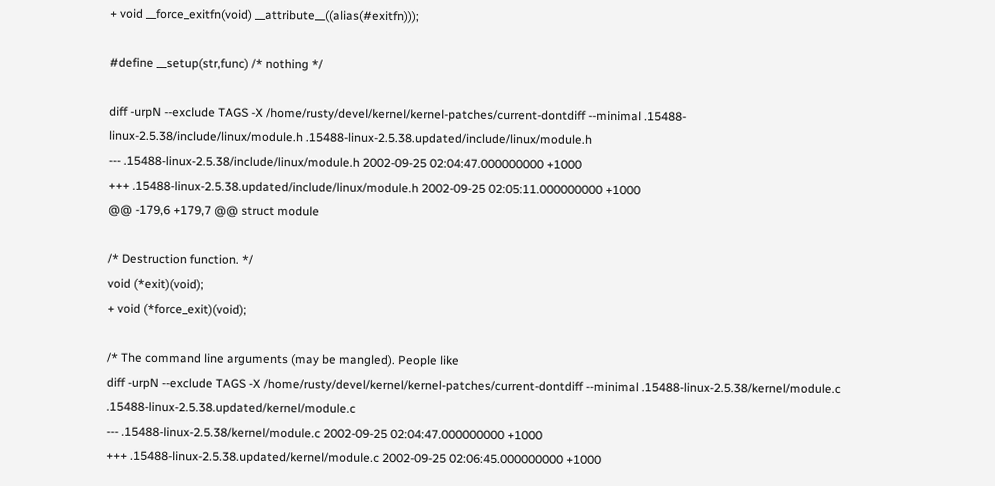+ void __force_exitfn(void) __attribute__((alias(#exitfn)));

#define __setup(str,func) /* nothing */

diff -urpN --exclude TAGS -X /home/rusty/devel/kernel/kernel-patches/current-dontdiff --minimal .15488-linux-2.5.38/include/linux/module.h .15488-linux-2.5.38.updated/include/linux/module.h
--- .15488-linux-2.5.38/include/linux/module.h 2002-09-25 02:04:47.000000000 +1000
+++ .15488-linux-2.5.38.updated/include/linux/module.h 2002-09-25 02:05:11.000000000 +1000
@@ -179,6 +179,7 @@ struct module

/* Destruction function. */
void (*exit)(void);
+ void (*force_exit)(void);

/* The command line arguments (may be mangled). People like
diff -urpN --exclude TAGS -X /home/rusty/devel/kernel/kernel-patches/current-dontdiff --minimal .15488-linux-2.5.38/kernel/module.c .15488-linux-2.5.38.updated/kernel/module.c
--- .15488-linux-2.5.38/kernel/module.c 2002-09-25 02:04:47.000000000 +1000
+++ .15488-linux-2.5.38.updated/kernel/module.c 2002-09-25 02:06:45.000000000 +1000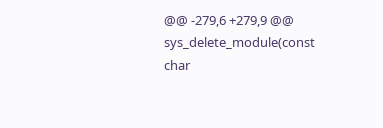@@ -279,6 +279,9 @@ sys_delete_module(const char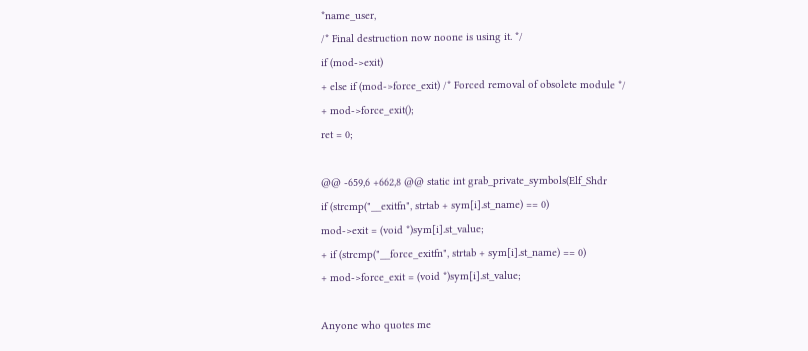*name_user,
/* Final destruction now noone is using it. */
if (mod->exit)
+ else if (mod->force_exit) /* Forced removal of obsolete module */
+ mod->force_exit();
ret = 0;

@@ -659,6 +662,8 @@ static int grab_private_symbols(Elf_Shdr
if (strcmp("__exitfn", strtab + sym[i].st_name) == 0)
mod->exit = (void *)sym[i].st_value;
+ if (strcmp("__force_exitfn", strtab + sym[i].st_name) == 0)
+ mod->force_exit = (void *)sym[i].st_value;

Anyone who quotes me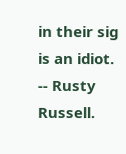in their sig is an idiot. -- Rusty Russell.